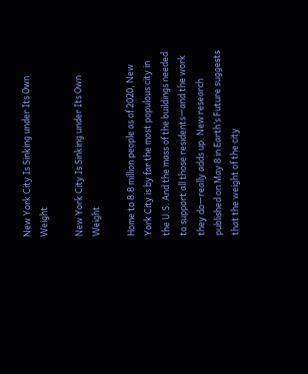New York City Is Sinking under Its Own Weight

New York City Is Sinking under Its Own Weight

Home to 8.8 million people as of 2020, New York City is by far the most populous city in the U.S. And the mass of the buildings needed to support all those residents—and the work they do—really adds up. New research published on May 8 in Earth’s Future suggests that the weight of the city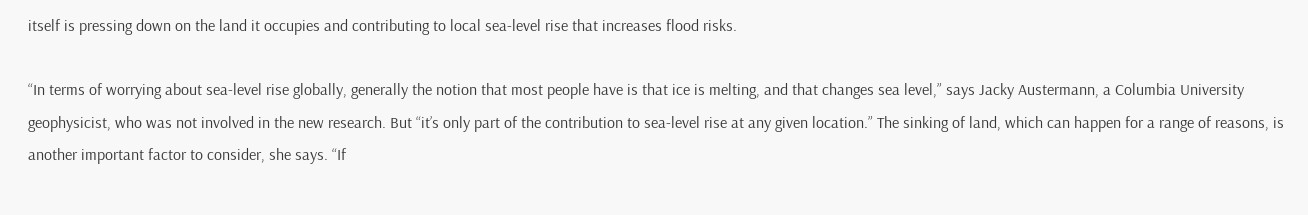itself is pressing down on the land it occupies and contributing to local sea-level rise that increases flood risks.

“In terms of worrying about sea-level rise globally, generally the notion that most people have is that ice is melting, and that changes sea level,” says Jacky Austermann, a Columbia University geophysicist, who was not involved in the new research. But “it’s only part of the contribution to sea-level rise at any given location.” The sinking of land, which can happen for a range of reasons, is another important factor to consider, she says. “If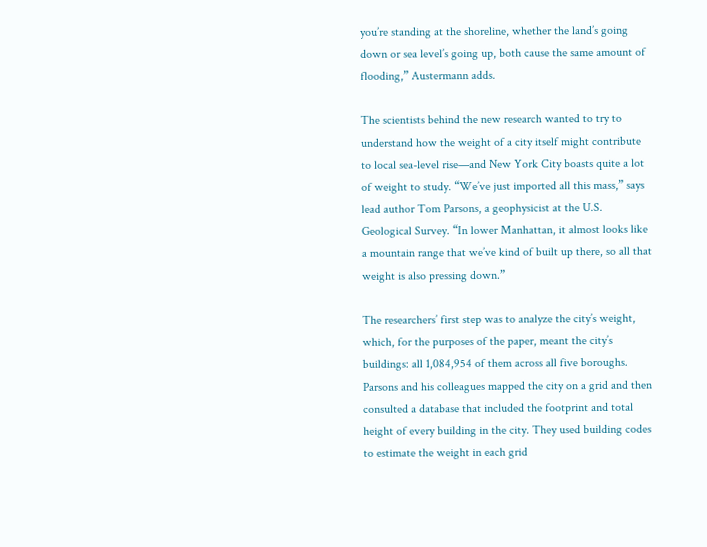you’re standing at the shoreline, whether the land’s going down or sea level’s going up, both cause the same amount of flooding,” Austermann adds.

The scientists behind the new research wanted to try to understand how the weight of a city itself might contribute to local sea-level rise—and New York City boasts quite a lot of weight to study. “We’ve just imported all this mass,” says lead author Tom Parsons, a geophysicist at the U.S. Geological Survey. “In lower Manhattan, it almost looks like a mountain range that we’ve kind of built up there, so all that weight is also pressing down.”

The researchers’ first step was to analyze the city’s weight, which, for the purposes of the paper, meant the city’s buildings: all 1,084,954 of them across all five boroughs. Parsons and his colleagues mapped the city on a grid and then consulted a database that included the footprint and total height of every building in the city. They used building codes to estimate the weight in each grid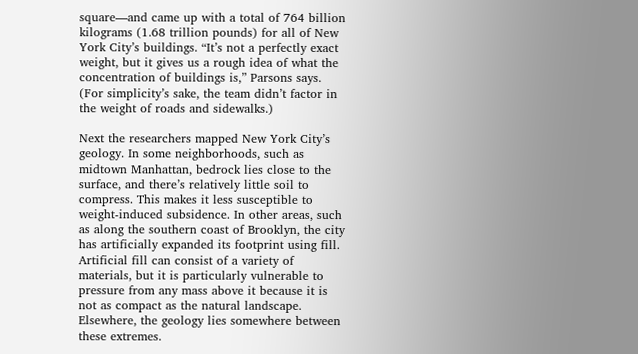square—and came up with a total of 764 billion kilograms (1.68 trillion pounds) for all of New York City’s buildings. “It’s not a perfectly exact weight, but it gives us a rough idea of what the concentration of buildings is,” Parsons says. (For simplicity’s sake, the team didn’t factor in the weight of roads and sidewalks.)

Next the researchers mapped New York City’s geology. In some neighborhoods, such as midtown Manhattan, bedrock lies close to the surface, and there’s relatively little soil to compress. This makes it less susceptible to weight-induced subsidence. In other areas, such as along the southern coast of Brooklyn, the city has artificially expanded its footprint using fill. Artificial fill can consist of a variety of materials, but it is particularly vulnerable to pressure from any mass above it because it is not as compact as the natural landscape. Elsewhere, the geology lies somewhere between these extremes.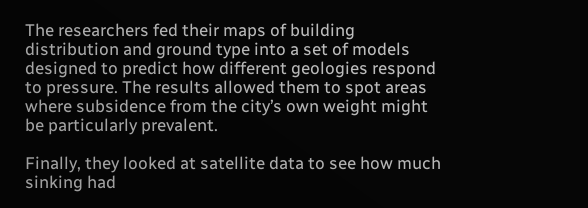The researchers fed their maps of building distribution and ground type into a set of models designed to predict how different geologies respond to pressure. The results allowed them to spot areas where subsidence from the city’s own weight might be particularly prevalent.

Finally, they looked at satellite data to see how much sinking had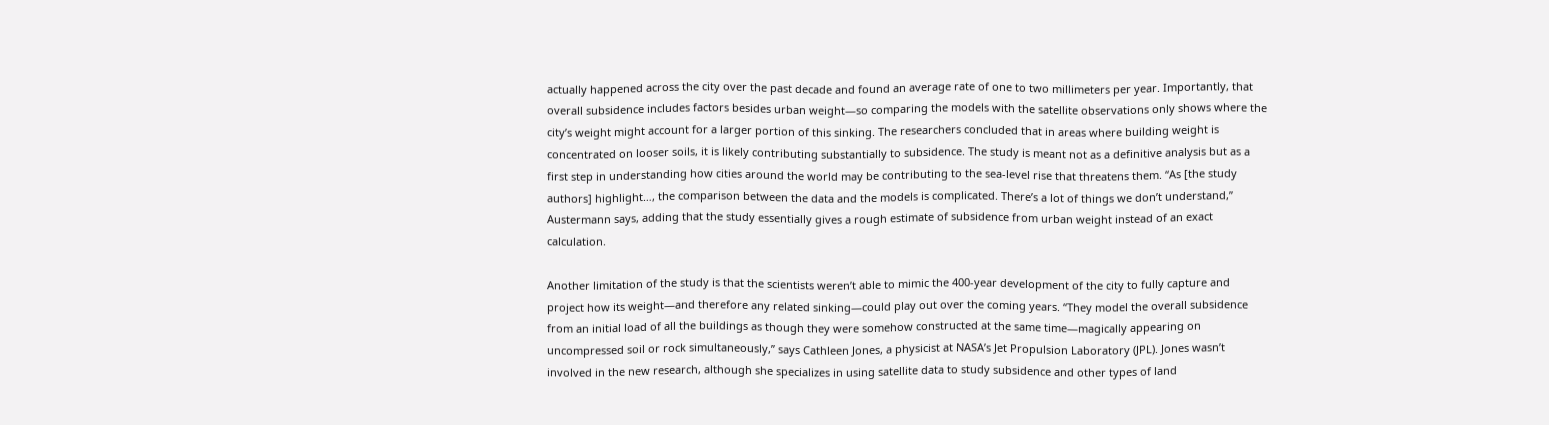actually happened across the city over the past decade and found an average rate of one to two millimeters per year. Importantly, that overall subsidence includes factors besides urban weight—so comparing the models with the satellite observations only shows where the city’s weight might account for a larger portion of this sinking. The researchers concluded that in areas where building weight is concentrated on looser soils, it is likely contributing substantially to subsidence. The study is meant not as a definitive analysis but as a first step in understanding how cities around the world may be contributing to the sea-level rise that threatens them. “As [the study authors] highlight…, the comparison between the data and the models is complicated. There’s a lot of things we don’t understand,” Austermann says, adding that the study essentially gives a rough estimate of subsidence from urban weight instead of an exact calculation.

Another limitation of the study is that the scientists weren’t able to mimic the 400-year development of the city to fully capture and project how its weight—and therefore any related sinking—could play out over the coming years. “They model the overall subsidence from an initial load of all the buildings as though they were somehow constructed at the same time—magically appearing on uncompressed soil or rock simultaneously,” says Cathleen Jones, a physicist at NASA’s Jet Propulsion Laboratory (JPL). Jones wasn’t involved in the new research, although she specializes in using satellite data to study subsidence and other types of land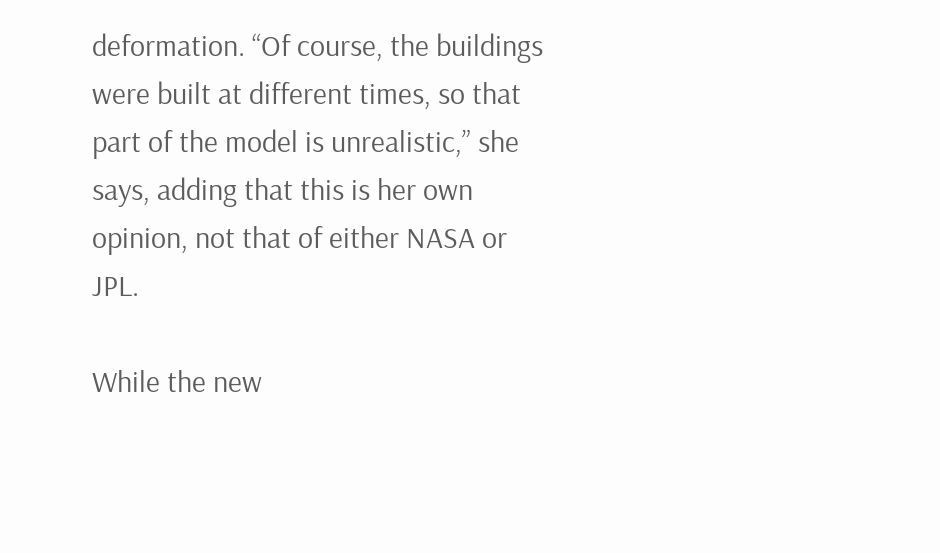deformation. “Of course, the buildings were built at different times, so that part of the model is unrealistic,” she says, adding that this is her own opinion, not that of either NASA or JPL.

While the new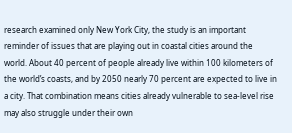research examined only New York City, the study is an important reminder of issues that are playing out in coastal cities around the world. About 40 percent of people already live within 100 kilometers of the world’s coasts, and by 2050 nearly 70 percent are expected to live in a city. That combination means cities already vulnerable to sea-level rise may also struggle under their own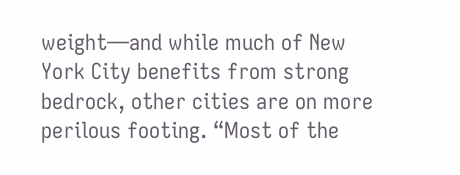weight—and while much of New York City benefits from strong bedrock, other cities are on more perilous footing. “Most of the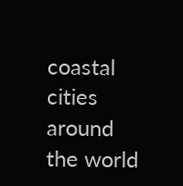coastal cities around the world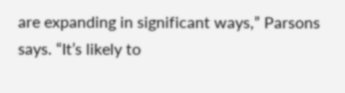are expanding in significant ways,” Parsons says. “It’s likely to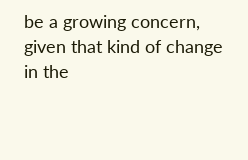be a growing concern, given that kind of change in the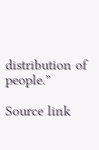distribution of people.”

Source link